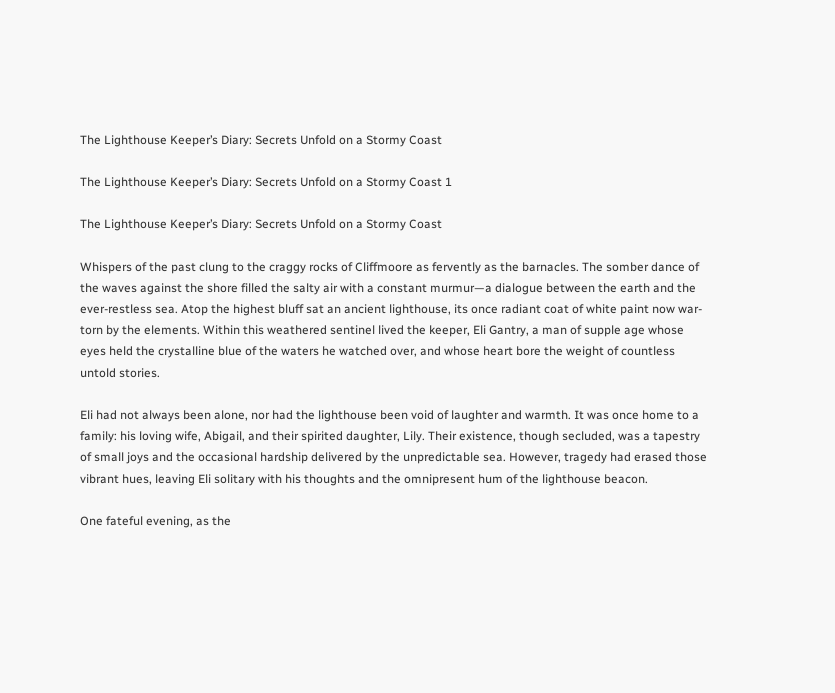The Lighthouse Keeper’s Diary: Secrets Unfold on a Stormy Coast

The Lighthouse Keeper’s Diary: Secrets Unfold on a Stormy Coast 1

The Lighthouse Keeper’s Diary: Secrets Unfold on a Stormy Coast

Whispers of the past clung to the craggy rocks of Cliffmoore as fervently as the barnacles. The somber dance of the waves against the shore filled the salty air with a constant murmur—a dialogue between the earth and the ever-restless sea. Atop the highest bluff sat an ancient lighthouse, its once radiant coat of white paint now war-torn by the elements. Within this weathered sentinel lived the keeper, Eli Gantry, a man of supple age whose eyes held the crystalline blue of the waters he watched over, and whose heart bore the weight of countless untold stories.

Eli had not always been alone, nor had the lighthouse been void of laughter and warmth. It was once home to a family: his loving wife, Abigail, and their spirited daughter, Lily. Their existence, though secluded, was a tapestry of small joys and the occasional hardship delivered by the unpredictable sea. However, tragedy had erased those vibrant hues, leaving Eli solitary with his thoughts and the omnipresent hum of the lighthouse beacon.

One fateful evening, as the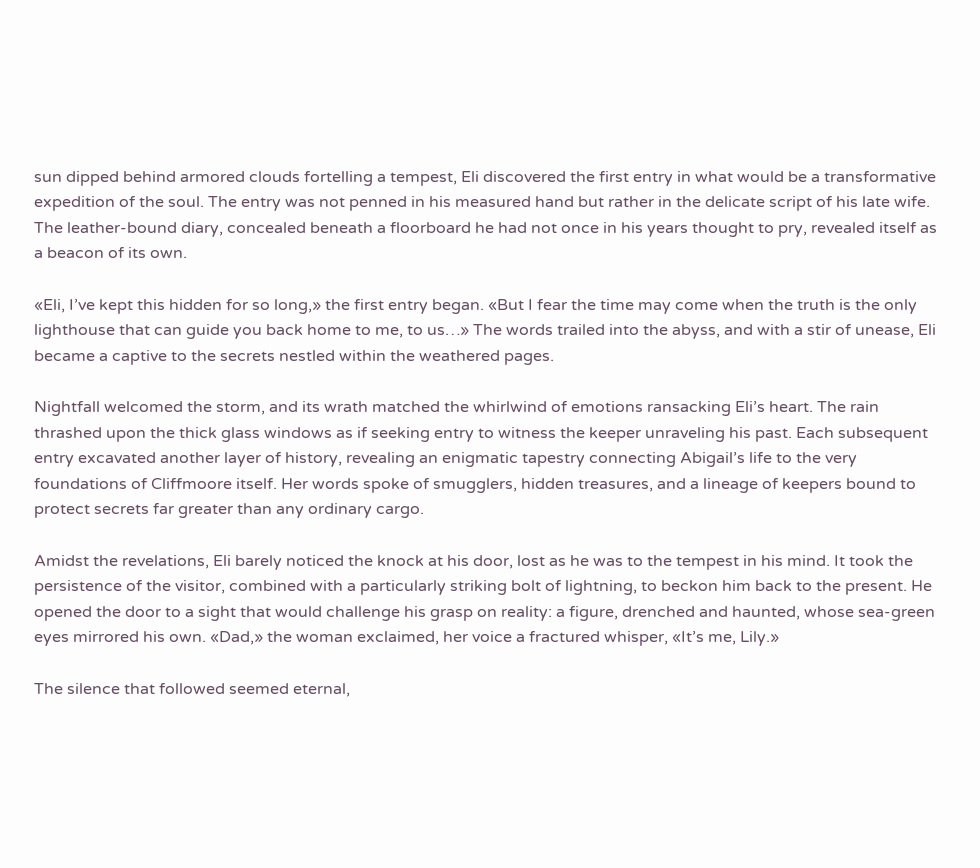sun dipped behind armored clouds fortelling a tempest, Eli discovered the first entry in what would be a transformative expedition of the soul. The entry was not penned in his measured hand but rather in the delicate script of his late wife. The leather-bound diary, concealed beneath a floorboard he had not once in his years thought to pry, revealed itself as a beacon of its own.

«Eli, I’ve kept this hidden for so long,» the first entry began. «But I fear the time may come when the truth is the only lighthouse that can guide you back home to me, to us…» The words trailed into the abyss, and with a stir of unease, Eli became a captive to the secrets nestled within the weathered pages.

Nightfall welcomed the storm, and its wrath matched the whirlwind of emotions ransacking Eli’s heart. The rain thrashed upon the thick glass windows as if seeking entry to witness the keeper unraveling his past. Each subsequent entry excavated another layer of history, revealing an enigmatic tapestry connecting Abigail’s life to the very foundations of Cliffmoore itself. Her words spoke of smugglers, hidden treasures, and a lineage of keepers bound to protect secrets far greater than any ordinary cargo.

Amidst the revelations, Eli barely noticed the knock at his door, lost as he was to the tempest in his mind. It took the persistence of the visitor, combined with a particularly striking bolt of lightning, to beckon him back to the present. He opened the door to a sight that would challenge his grasp on reality: a figure, drenched and haunted, whose sea-green eyes mirrored his own. «Dad,» the woman exclaimed, her voice a fractured whisper, «It’s me, Lily.»

The silence that followed seemed eternal,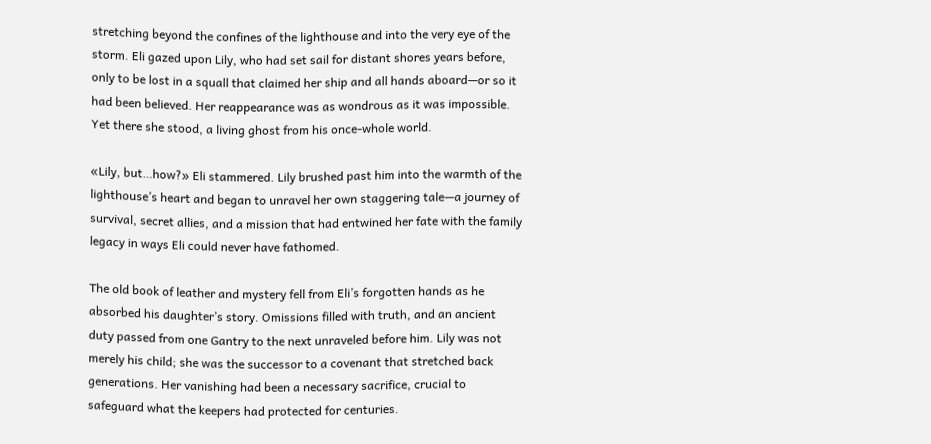stretching beyond the confines of the lighthouse and into the very eye of the storm. Eli gazed upon Lily, who had set sail for distant shores years before, only to be lost in a squall that claimed her ship and all hands aboard—or so it had been believed. Her reappearance was as wondrous as it was impossible. Yet there she stood, a living ghost from his once-whole world.

«Lily, but…how?» Eli stammered. Lily brushed past him into the warmth of the lighthouse’s heart and began to unravel her own staggering tale—a journey of survival, secret allies, and a mission that had entwined her fate with the family legacy in ways Eli could never have fathomed.

The old book of leather and mystery fell from Eli’s forgotten hands as he absorbed his daughter’s story. Omissions filled with truth, and an ancient duty passed from one Gantry to the next unraveled before him. Lily was not merely his child; she was the successor to a covenant that stretched back generations. Her vanishing had been a necessary sacrifice, crucial to safeguard what the keepers had protected for centuries.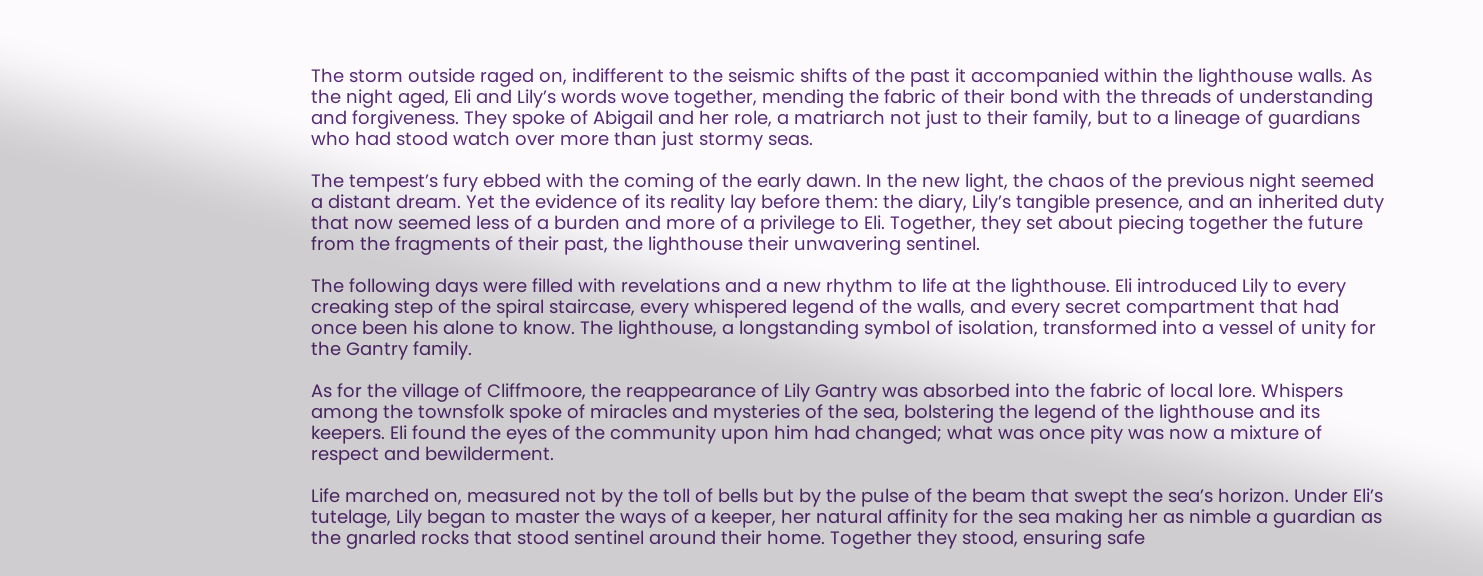The storm outside raged on, indifferent to the seismic shifts of the past it accompanied within the lighthouse walls. As the night aged, Eli and Lily’s words wove together, mending the fabric of their bond with the threads of understanding and forgiveness. They spoke of Abigail and her role, a matriarch not just to their family, but to a lineage of guardians who had stood watch over more than just stormy seas.

The tempest’s fury ebbed with the coming of the early dawn. In the new light, the chaos of the previous night seemed a distant dream. Yet the evidence of its reality lay before them: the diary, Lily’s tangible presence, and an inherited duty that now seemed less of a burden and more of a privilege to Eli. Together, they set about piecing together the future from the fragments of their past, the lighthouse their unwavering sentinel.

The following days were filled with revelations and a new rhythm to life at the lighthouse. Eli introduced Lily to every creaking step of the spiral staircase, every whispered legend of the walls, and every secret compartment that had once been his alone to know. The lighthouse, a longstanding symbol of isolation, transformed into a vessel of unity for the Gantry family.

As for the village of Cliffmoore, the reappearance of Lily Gantry was absorbed into the fabric of local lore. Whispers among the townsfolk spoke of miracles and mysteries of the sea, bolstering the legend of the lighthouse and its keepers. Eli found the eyes of the community upon him had changed; what was once pity was now a mixture of respect and bewilderment.

Life marched on, measured not by the toll of bells but by the pulse of the beam that swept the sea’s horizon. Under Eli’s tutelage, Lily began to master the ways of a keeper, her natural affinity for the sea making her as nimble a guardian as the gnarled rocks that stood sentinel around their home. Together they stood, ensuring safe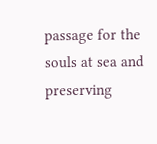passage for the souls at sea and preserving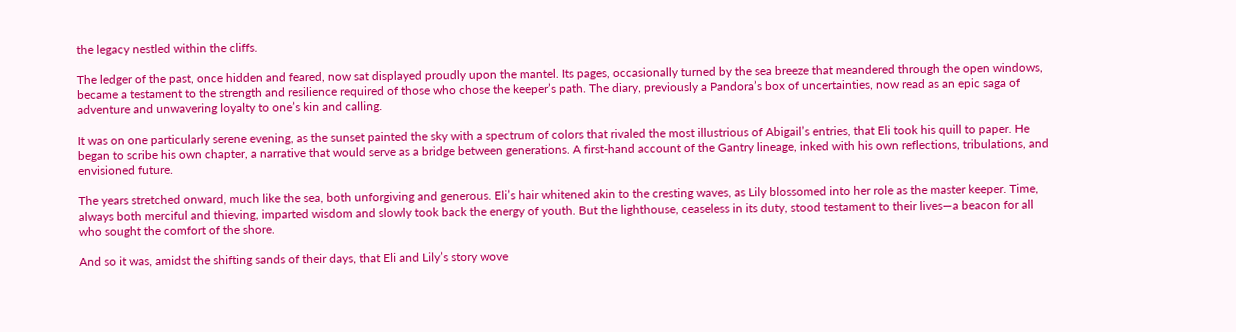the legacy nestled within the cliffs.

The ledger of the past, once hidden and feared, now sat displayed proudly upon the mantel. Its pages, occasionally turned by the sea breeze that meandered through the open windows, became a testament to the strength and resilience required of those who chose the keeper’s path. The diary, previously a Pandora’s box of uncertainties, now read as an epic saga of adventure and unwavering loyalty to one’s kin and calling.

It was on one particularly serene evening, as the sunset painted the sky with a spectrum of colors that rivaled the most illustrious of Abigail’s entries, that Eli took his quill to paper. He began to scribe his own chapter, a narrative that would serve as a bridge between generations. A first-hand account of the Gantry lineage, inked with his own reflections, tribulations, and envisioned future.

The years stretched onward, much like the sea, both unforgiving and generous. Eli’s hair whitened akin to the cresting waves, as Lily blossomed into her role as the master keeper. Time, always both merciful and thieving, imparted wisdom and slowly took back the energy of youth. But the lighthouse, ceaseless in its duty, stood testament to their lives—a beacon for all who sought the comfort of the shore.

And so it was, amidst the shifting sands of their days, that Eli and Lily’s story wove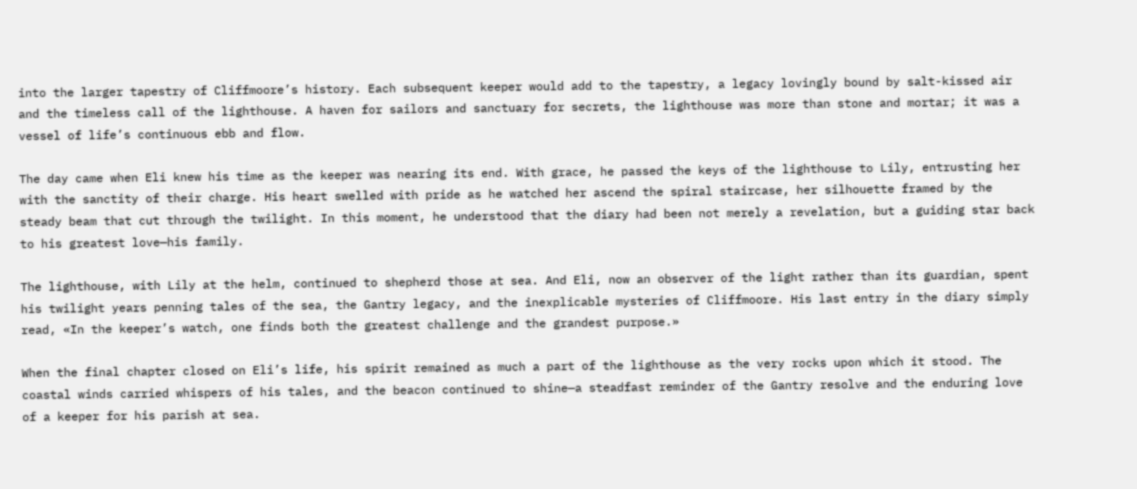into the larger tapestry of Cliffmoore’s history. Each subsequent keeper would add to the tapestry, a legacy lovingly bound by salt-kissed air and the timeless call of the lighthouse. A haven for sailors and sanctuary for secrets, the lighthouse was more than stone and mortar; it was a vessel of life’s continuous ebb and flow.

The day came when Eli knew his time as the keeper was nearing its end. With grace, he passed the keys of the lighthouse to Lily, entrusting her with the sanctity of their charge. His heart swelled with pride as he watched her ascend the spiral staircase, her silhouette framed by the steady beam that cut through the twilight. In this moment, he understood that the diary had been not merely a revelation, but a guiding star back to his greatest love—his family.

The lighthouse, with Lily at the helm, continued to shepherd those at sea. And Eli, now an observer of the light rather than its guardian, spent his twilight years penning tales of the sea, the Gantry legacy, and the inexplicable mysteries of Cliffmoore. His last entry in the diary simply read, «In the keeper’s watch, one finds both the greatest challenge and the grandest purpose.»

When the final chapter closed on Eli’s life, his spirit remained as much a part of the lighthouse as the very rocks upon which it stood. The coastal winds carried whispers of his tales, and the beacon continued to shine—a steadfast reminder of the Gantry resolve and the enduring love of a keeper for his parish at sea.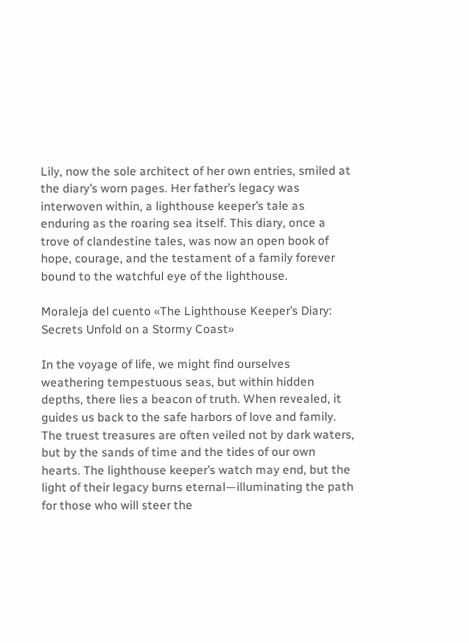Lily, now the sole architect of her own entries, smiled at the diary’s worn pages. Her father’s legacy was interwoven within, a lighthouse keeper’s tale as enduring as the roaring sea itself. This diary, once a trove of clandestine tales, was now an open book of hope, courage, and the testament of a family forever bound to the watchful eye of the lighthouse.

Moraleja del cuento «The Lighthouse Keeper’s Diary: Secrets Unfold on a Stormy Coast»

In the voyage of life, we might find ourselves weathering tempestuous seas, but within hidden depths, there lies a beacon of truth. When revealed, it guides us back to the safe harbors of love and family. The truest treasures are often veiled not by dark waters, but by the sands of time and the tides of our own hearts. The lighthouse keeper’s watch may end, but the light of their legacy burns eternal—illuminating the path for those who will steer the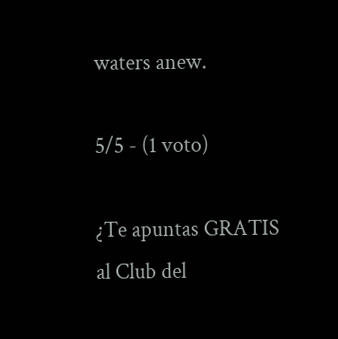waters anew.

5/5 - (1 voto)

¿Te apuntas GRATIS al Club del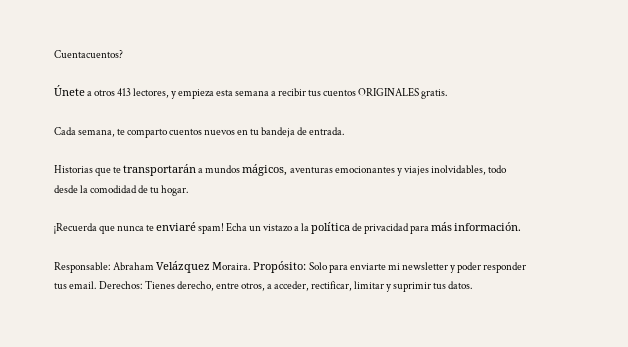Cuentacuentos?

Únete a otros 413 lectores, y empieza esta semana a recibir tus cuentos ORIGINALES gratis.

Cada semana, te comparto cuentos nuevos en tu bandeja de entrada.

Historias que te transportarán a mundos mágicos, aventuras emocionantes y viajes inolvidables, todo desde la comodidad de tu hogar.

¡Recuerda que nunca te enviaré spam! Echa un vistazo a la política de privacidad para más información.

Responsable: Abraham Velázquez Moraira. Propósito: Solo para enviarte mi newsletter y poder responder tus email. Derechos: Tienes derecho, entre otros, a acceder, rectificar, limitar y suprimir tus datos.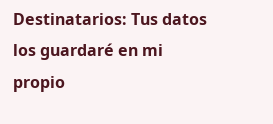Destinatarios: Tus datos los guardaré en mi propio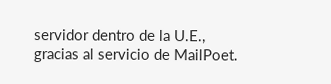servidor dentro de la U.E., gracias al servicio de MailPoet.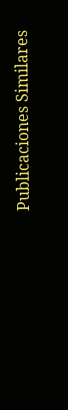Publicaciones Similares